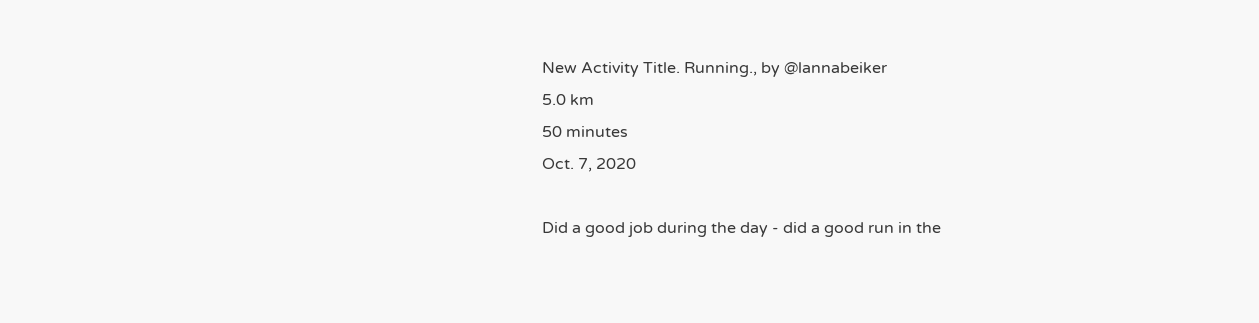New Activity Title. Running., by @lannabeiker
5.0 km
50 minutes
Oct. 7, 2020

Did a good job during the day - did a good run in the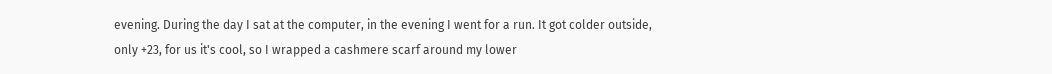evening. During the day I sat at the computer, in the evening I went for a run. It got colder outside, only +23, for us it's cool, so I wrapped a cashmere scarf around my lower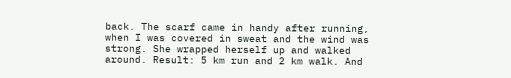back. The scarf came in handy after running, when I was covered in sweat and the wind was strong. She wrapped herself up and walked around. Result: 5 km run and 2 km walk. And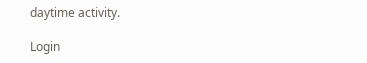daytime activity.

Login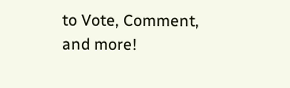to Vote, Comment, and more!